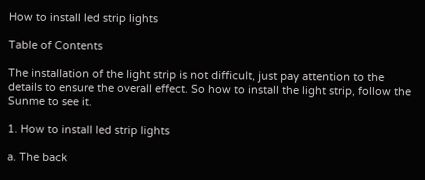How to install led strip lights

Table of Contents

The installation of the light strip is not difficult, just pay attention to the details to ensure the overall effect. So how to install the light strip, follow the Sunme to see it.

1. How to install led strip lights

a. The back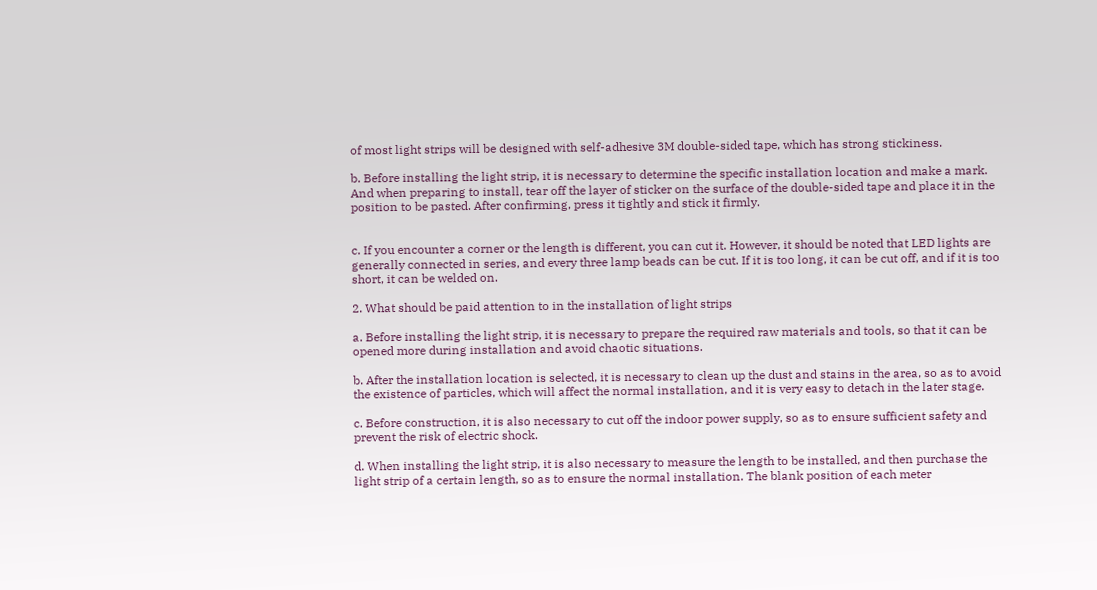of most light strips will be designed with self-adhesive 3M double-sided tape, which has strong stickiness.

b. Before installing the light strip, it is necessary to determine the specific installation location and make a mark. And when preparing to install, tear off the layer of sticker on the surface of the double-sided tape and place it in the position to be pasted. After confirming, press it tightly and stick it firmly.


c. If you encounter a corner or the length is different, you can cut it. However, it should be noted that LED lights are generally connected in series, and every three lamp beads can be cut. If it is too long, it can be cut off, and if it is too short, it can be welded on.

2. What should be paid attention to in the installation of light strips

a. Before installing the light strip, it is necessary to prepare the required raw materials and tools, so that it can be opened more during installation and avoid chaotic situations.

b. After the installation location is selected, it is necessary to clean up the dust and stains in the area, so as to avoid the existence of particles, which will affect the normal installation, and it is very easy to detach in the later stage.

c. Before construction, it is also necessary to cut off the indoor power supply, so as to ensure sufficient safety and prevent the risk of electric shock.

d. When installing the light strip, it is also necessary to measure the length to be installed, and then purchase the light strip of a certain length, so as to ensure the normal installation. The blank position of each meter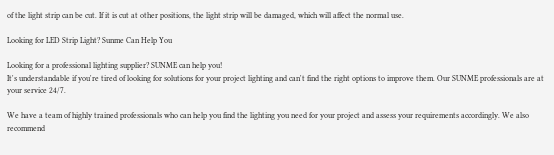of the light strip can be cut. If it is cut at other positions, the light strip will be damaged, which will affect the normal use.

Looking for LED Strip Light? Sunme Can Help You

Looking for a professional lighting supplier? SUNME can help you!
It's understandable if you're tired of looking for solutions for your project lighting and can't find the right options to improve them. Our SUNME professionals are at your service 24/7.

We have a team of highly trained professionals who can help you find the lighting you need for your project and assess your requirements accordingly. We also recommend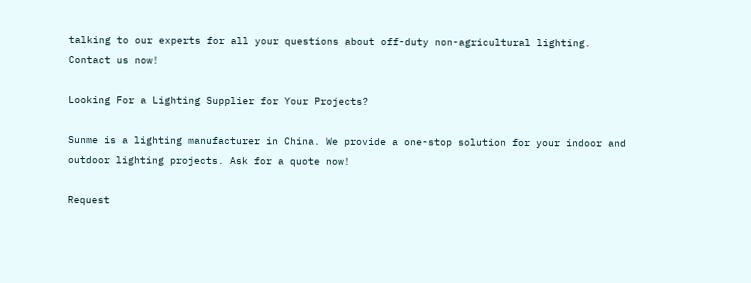talking to our experts for all your questions about off-duty non-agricultural lighting. Contact us now!

Looking For a Lighting Supplier for Your Projects?

Sunme is a lighting manufacturer in China. We provide a one-stop solution for your indoor and outdoor lighting projects. Ask for a quote now!

Request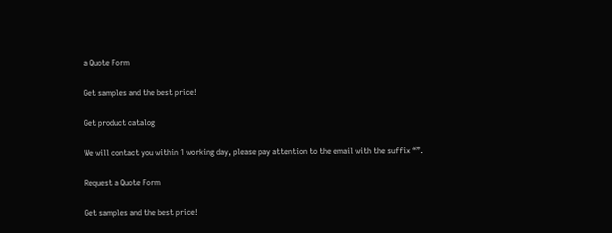a Quote Form

Get samples and the best price!

Get product catalog

We will contact you within 1 working day, please pay attention to the email with the suffix “”.

Request a Quote Form

Get samples and the best price!